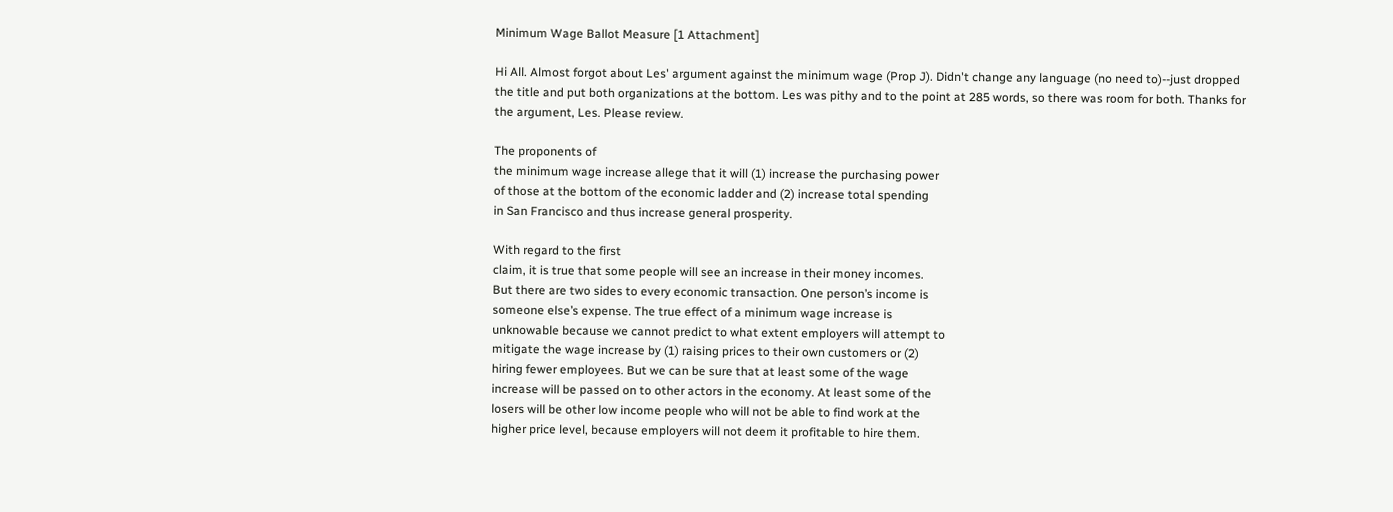Minimum Wage Ballot Measure [1 Attachment]

Hi All. Almost forgot about Les' argument against the minimum wage (Prop J). Didn't change any language (no need to)--just dropped the title and put both organizations at the bottom. Les was pithy and to the point at 285 words, so there was room for both. Thanks for the argument, Les. Please review.

The proponents of
the minimum wage increase allege that it will (1) increase the purchasing power
of those at the bottom of the economic ladder and (2) increase total spending
in San Francisco and thus increase general prosperity.

With regard to the first
claim, it is true that some people will see an increase in their money incomes.
But there are two sides to every economic transaction. One person’s income is
someone else’s expense. The true effect of a minimum wage increase is
unknowable because we cannot predict to what extent employers will attempt to
mitigate the wage increase by (1) raising prices to their own customers or (2)
hiring fewer employees. But we can be sure that at least some of the wage
increase will be passed on to other actors in the economy. At least some of the
losers will be other low income people who will not be able to find work at the
higher price level, because employers will not deem it profitable to hire them.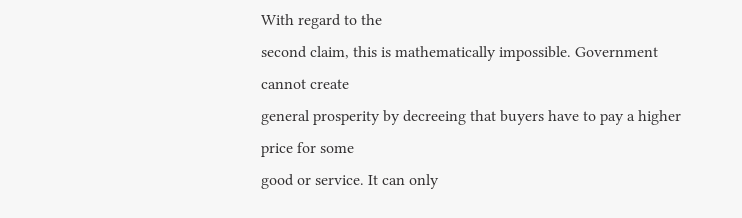With regard to the
second claim, this is mathematically impossible. Government cannot create
general prosperity by decreeing that buyers have to pay a higher price for some
good or service. It can only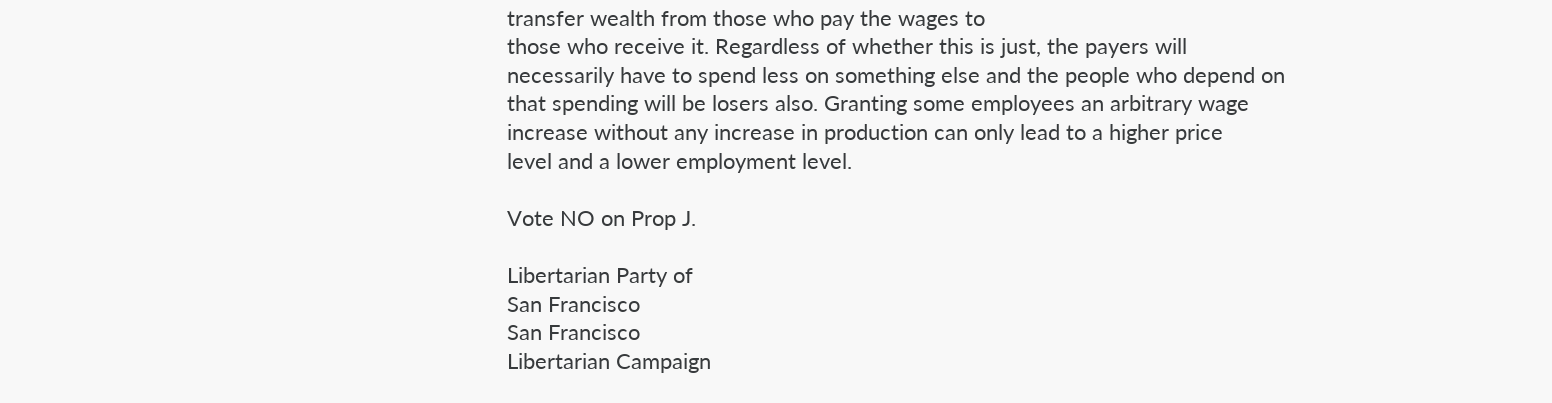transfer wealth from those who pay the wages to
those who receive it. Regardless of whether this is just, the payers will
necessarily have to spend less on something else and the people who depend on
that spending will be losers also. Granting some employees an arbitrary wage
increase without any increase in production can only lead to a higher price
level and a lower employment level.

Vote NO on Prop J.

Libertarian Party of
San Francisco
San Francisco
Libertarian Campaign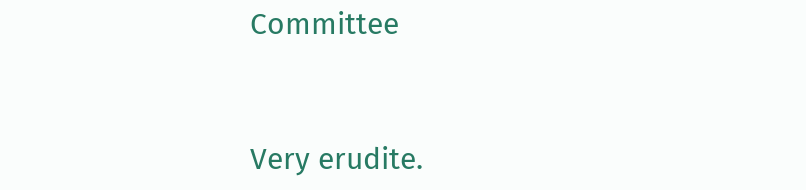Committee


Very erudite.